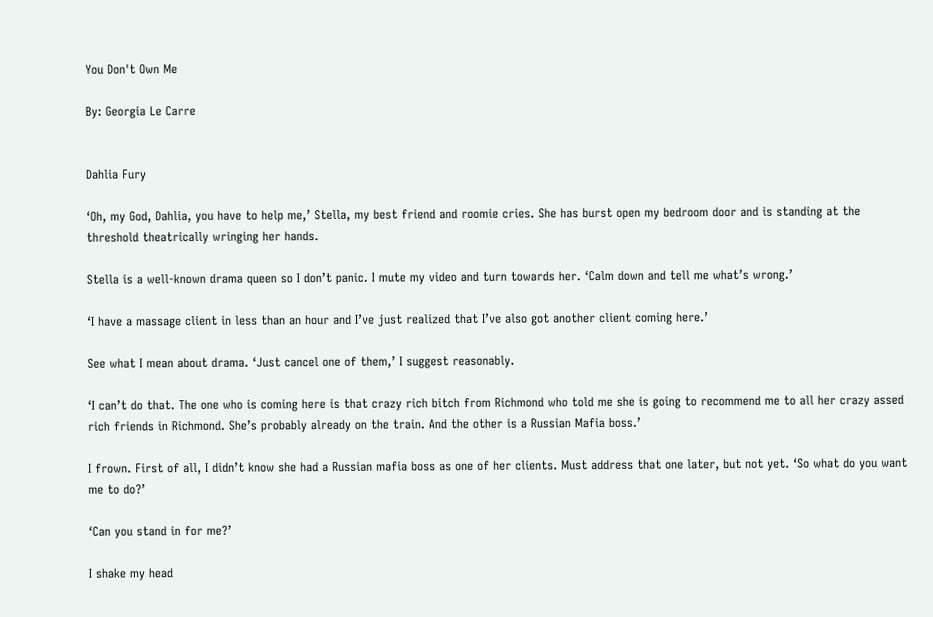You Don't Own Me

By: Georgia Le Carre


Dahlia Fury

‘Oh, my God, Dahlia, you have to help me,’ Stella, my best friend and roomie cries. She has burst open my bedroom door and is standing at the threshold theatrically wringing her hands.

Stella is a well-known drama queen so I don’t panic. I mute my video and turn towards her. ‘Calm down and tell me what’s wrong.’

‘I have a massage client in less than an hour and I’ve just realized that I’ve also got another client coming here.’

See what I mean about drama. ‘Just cancel one of them,’ I suggest reasonably.

‘I can’t do that. The one who is coming here is that crazy rich bitch from Richmond who told me she is going to recommend me to all her crazy assed rich friends in Richmond. She’s probably already on the train. And the other is a Russian Mafia boss.’

I frown. First of all, I didn’t know she had a Russian mafia boss as one of her clients. Must address that one later, but not yet. ‘So what do you want me to do?’

‘Can you stand in for me?’

I shake my head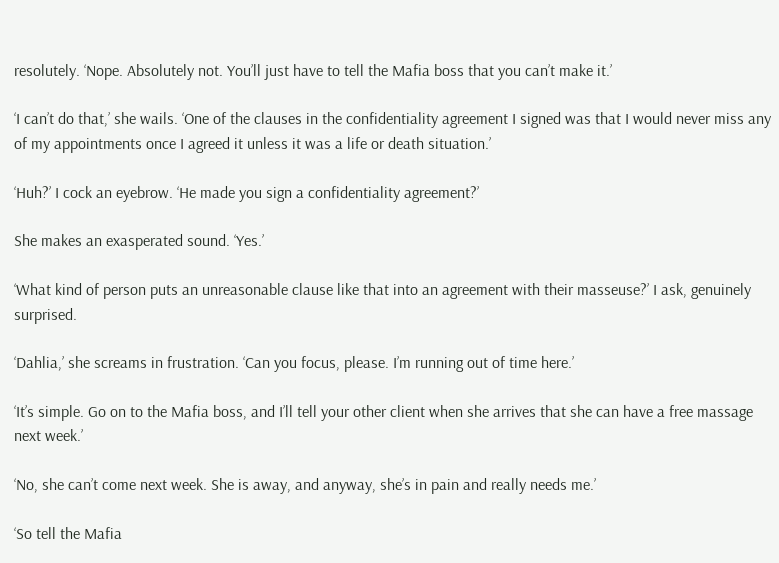resolutely. ‘Nope. Absolutely not. You’ll just have to tell the Mafia boss that you can’t make it.’

‘I can’t do that,’ she wails. ‘One of the clauses in the confidentiality agreement I signed was that I would never miss any of my appointments once I agreed it unless it was a life or death situation.’

‘Huh?’ I cock an eyebrow. ‘He made you sign a confidentiality agreement?’

She makes an exasperated sound. ‘Yes.’

‘What kind of person puts an unreasonable clause like that into an agreement with their masseuse?’ I ask, genuinely surprised.

‘Dahlia,’ she screams in frustration. ‘Can you focus, please. I’m running out of time here.’

‘It’s simple. Go on to the Mafia boss, and I’ll tell your other client when she arrives that she can have a free massage next week.’

‘No, she can’t come next week. She is away, and anyway, she’s in pain and really needs me.’

‘So tell the Mafia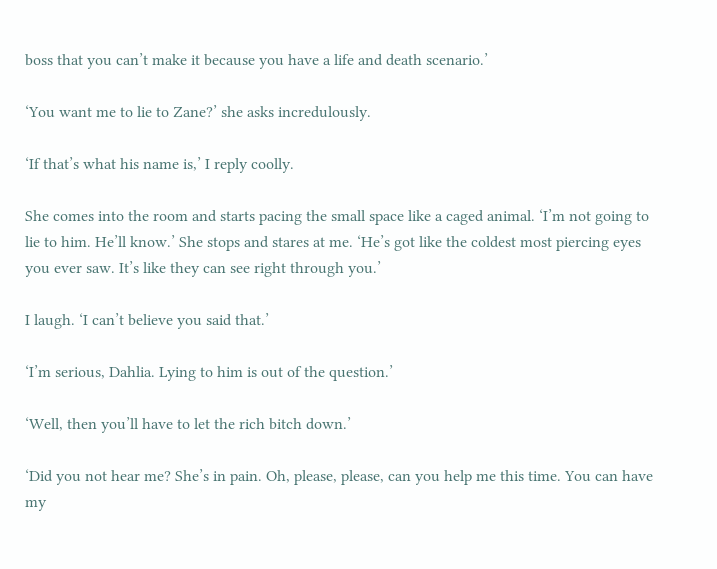boss that you can’t make it because you have a life and death scenario.’

‘You want me to lie to Zane?’ she asks incredulously.

‘If that’s what his name is,’ I reply coolly.

She comes into the room and starts pacing the small space like a caged animal. ‘I’m not going to lie to him. He’ll know.’ She stops and stares at me. ‘He’s got like the coldest most piercing eyes you ever saw. It’s like they can see right through you.’

I laugh. ‘I can’t believe you said that.’

‘I’m serious, Dahlia. Lying to him is out of the question.’

‘Well, then you’ll have to let the rich bitch down.’

‘Did you not hear me? She’s in pain. Oh, please, please, can you help me this time. You can have my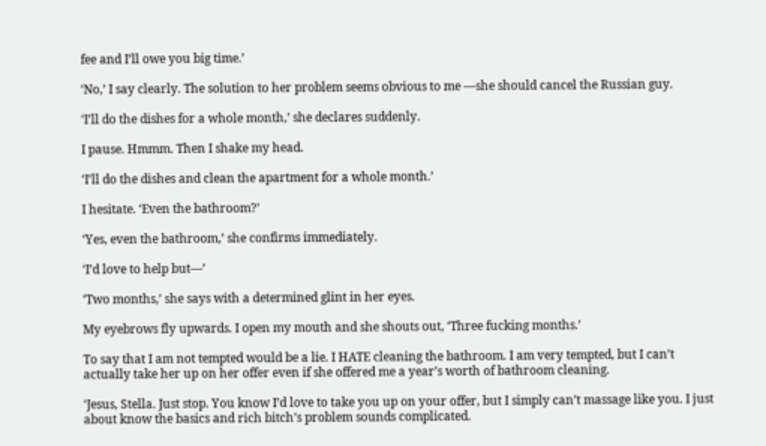fee and I’ll owe you big time.’

‘No,’ I say clearly. The solution to her problem seems obvious to me —she should cancel the Russian guy.

‘I’ll do the dishes for a whole month,’ she declares suddenly.

I pause. Hmmm. Then I shake my head.

‘I’ll do the dishes and clean the apartment for a whole month.’

I hesitate. ‘Even the bathroom?’

‘Yes, even the bathroom,’ she confirms immediately.

‘I’d love to help but—’

‘Two months,’ she says with a determined glint in her eyes.

My eyebrows fly upwards. I open my mouth and she shouts out, ‘Three fucking months.’

To say that I am not tempted would be a lie. I HATE cleaning the bathroom. I am very tempted, but I can’t actually take her up on her offer even if she offered me a year’s worth of bathroom cleaning.

‘Jesus, Stella. Just stop. You know I’d love to take you up on your offer, but I simply can’t massage like you. I just about know the basics and rich bitch’s problem sounds complicated.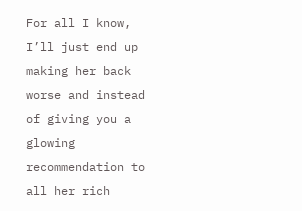For all I know, I’ll just end up making her back worse and instead of giving you a glowing recommendation to all her rich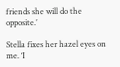friends she will do the opposite.’

Stella fixes her hazel eyes on me. ‘I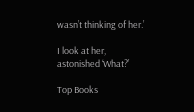wasn’t thinking of her.’

I look at her, astonished ‘What?’

Top Books